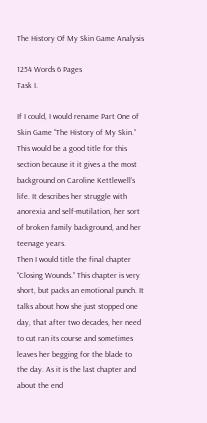The History Of My Skin Game Analysis

1254 Words 6 Pages
Task I.

If I could, I would rename Part One of Skin Game “The History of My Skin.” This would be a good title for this section because it it gives a the most background on Caroline Kettlewell’s life. It describes her struggle with anorexia and self-mutilation, her sort of broken family background, and her teenage years.
Then I would title the final chapter “Closing Wounds.” This chapter is very short, but packs an emotional punch. It talks about how she just stopped one day, that after two decades, her need to cut ran its course and sometimes leaves her begging for the blade to the day. As it is the last chapter and about the end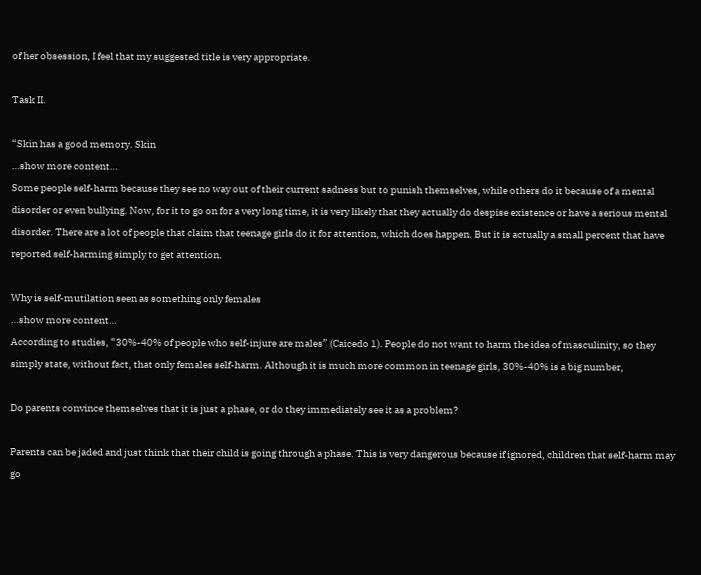of her obsession, I feel that my suggested title is very appropriate.

Task II.

“Skin has a good memory. Skin
…show more content…
Some people self-harm because they see no way out of their current sadness but to punish themselves, while others do it because of a mental disorder or even bullying. Now, for it to go on for a very long time, it is very likely that they actually do despise existence or have a serious mental disorder. There are a lot of people that claim that teenage girls do it for attention, which does happen. But it is actually a small percent that have reported self-harming simply to get attention.

Why is self-mutilation seen as something only females
…show more content…
According to studies, “30%-40% of people who self-injure are males” (Caicedo 1). People do not want to harm the idea of masculinity, so they simply state, without fact, that only females self-harm. Although it is much more common in teenage girls, 30%-40% is a big number,

Do parents convince themselves that it is just a phase, or do they immediately see it as a problem?

Parents can be jaded and just think that their child is going through a phase. This is very dangerous because if ignored, children that self-harm may go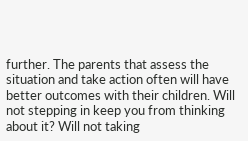further. The parents that assess the situation and take action often will have better outcomes with their children. Will not stepping in keep you from thinking about it? Will not taking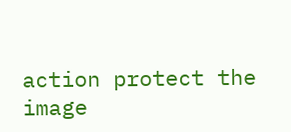action protect the image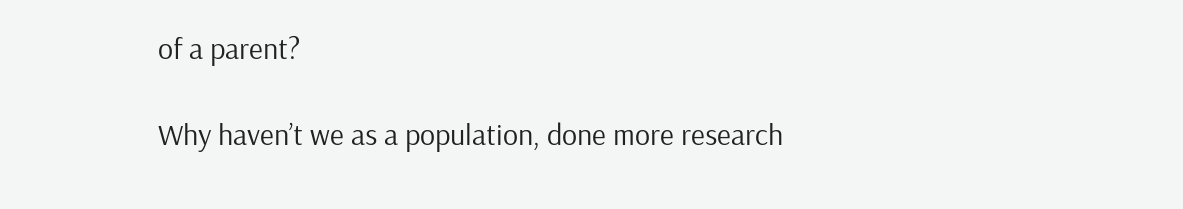of a parent?

Why haven’t we as a population, done more research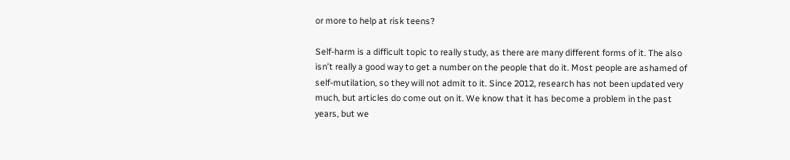or more to help at risk teens?

Self-harm is a difficult topic to really study, as there are many different forms of it. The also isn’t really a good way to get a number on the people that do it. Most people are ashamed of self-mutilation, so they will not admit to it. Since 2012, research has not been updated very much, but articles do come out on it. We know that it has become a problem in the past years, but we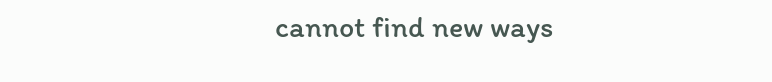cannot find new ways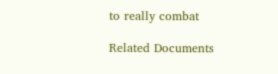to really combat

Related Documents